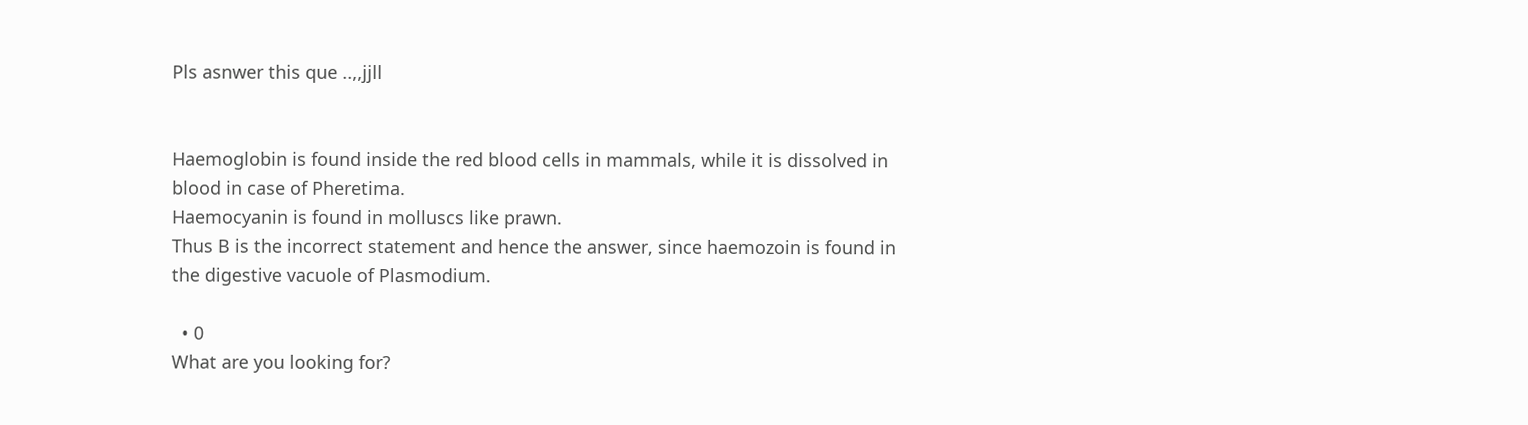Pls asnwer this que ..,,jjll


Haemoglobin is found inside the red blood cells in mammals, while it is dissolved in blood in case of Pheretima.
Haemocyanin is found in molluscs like prawn.
Thus B is the incorrect statement and hence the answer, since haemozoin is found in the digestive vacuole of Plasmodium.

  • 0
What are you looking for?